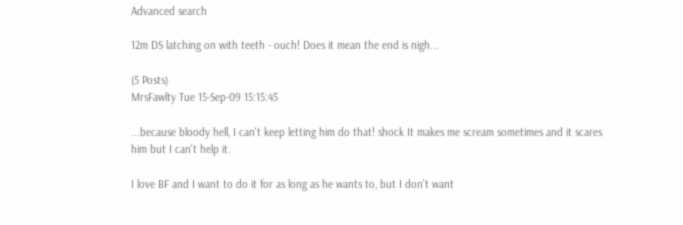Advanced search

12m DS latching on with teeth - ouch! Does it mean the end is nigh...

(5 Posts)
MrsFawlty Tue 15-Sep-09 15:15:45

...because bloody hell, I can't keep letting him do that! shock It makes me scream sometimes and it scares him but I can't help it.

I love BF and I want to do it for as long as he wants to, but I don't want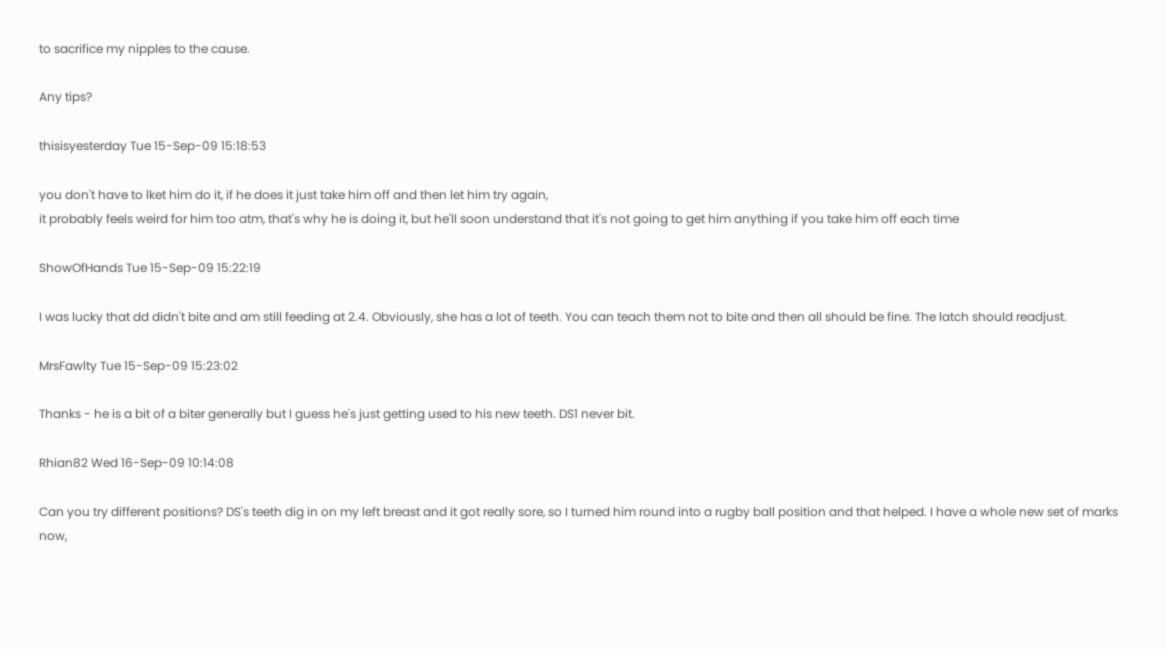to sacrifice my nipples to the cause.

Any tips?

thisisyesterday Tue 15-Sep-09 15:18:53

you don't have to lket him do it, if he does it just take him off and then let him try again,
it probably feels weird for him too atm, that's why he is doing it, but he'll soon understand that it's not going to get him anything if you take him off each time

ShowOfHands Tue 15-Sep-09 15:22:19

I was lucky that dd didn't bite and am still feeding at 2.4. Obviously, she has a lot of teeth. You can teach them not to bite and then all should be fine. The latch should readjust.

MrsFawlty Tue 15-Sep-09 15:23:02

Thanks - he is a bit of a biter generally but I guess he's just getting used to his new teeth. DS1 never bit.

Rhian82 Wed 16-Sep-09 10:14:08

Can you try different positions? DS's teeth dig in on my left breast and it got really sore, so I turned him round into a rugby ball position and that helped. I have a whole new set of marks now,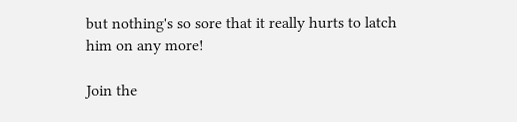but nothing's so sore that it really hurts to latch him on any more!

Join the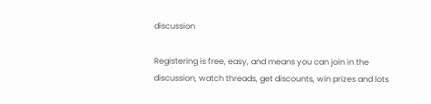discussion

Registering is free, easy, and means you can join in the discussion, watch threads, get discounts, win prizes and lots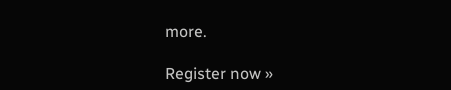more.

Register now »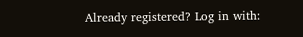Already registered? Log in with: